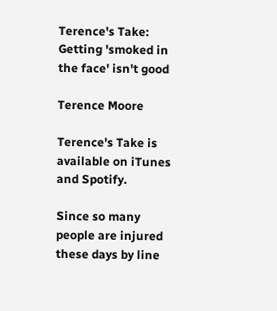Terence's Take: Getting 'smoked in the face' isn't good

Terence Moore

Terence's Take is available on iTunes and Spotify.

Since so many people are injured these days by line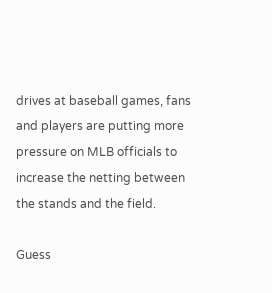drives at baseball games, fans and players are putting more pressure on MLB officials to increase the netting between the stands and the field.

Guess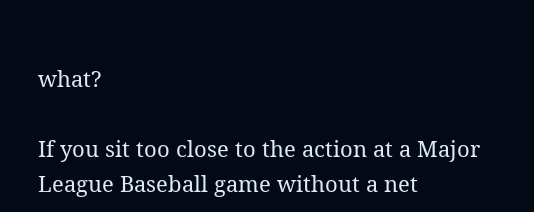what?

If you sit too close to the action at a Major League Baseball game without a net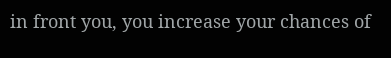in front you, you increase your chances of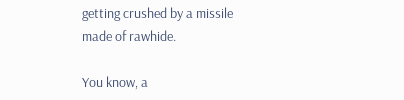getting crushed by a missile made of rawhide.

You know, a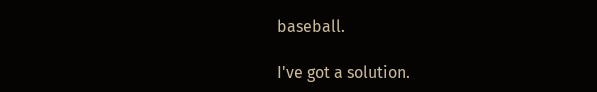baseball.

I've got a solution.